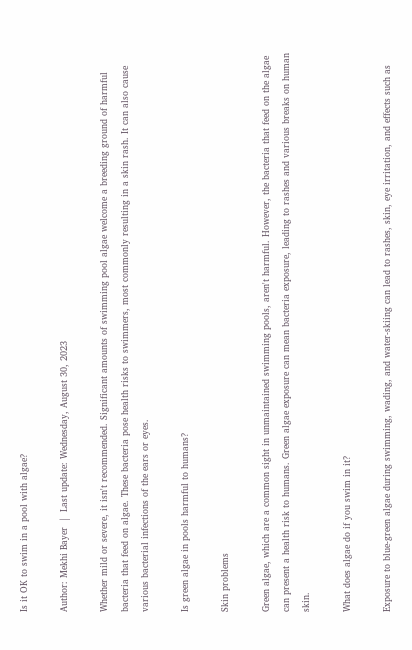Is it OK to swim in a pool with algae?

Author: Mekhi Bayer  |  Last update: Wednesday, August 30, 2023

Whether mild or severe, it isn't recommended. Significant amounts of swimming pool algae welcome a breeding ground of harmful bacteria that feed on algae. These bacteria pose health risks to swimmers, most commonly resulting in a skin rash. It can also cause various bacterial infections of the ears or eyes.

Is green algae in pools harmful to humans?

Skin problems

Green algae, which are a common sight in unmaintained swimming pools, aren't harmful. However, the bacteria that feed on the algae can present a health risk to humans. Green algae exposure can mean bacteria exposure, leading to rashes and various breaks on human skin.

What does algae do if you swim in it?

Exposure to blue-green algae during swimming, wading, and water-skiing can lead to rashes, skin, eye irritation, and effects such as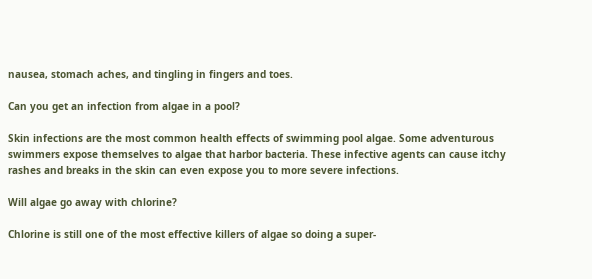nausea, stomach aches, and tingling in fingers and toes.

Can you get an infection from algae in a pool?

Skin infections are the most common health effects of swimming pool algae. Some adventurous swimmers expose themselves to algae that harbor bacteria. These infective agents can cause itchy rashes and breaks in the skin can even expose you to more severe infections.

Will algae go away with chlorine?

Chlorine is still one of the most effective killers of algae so doing a super-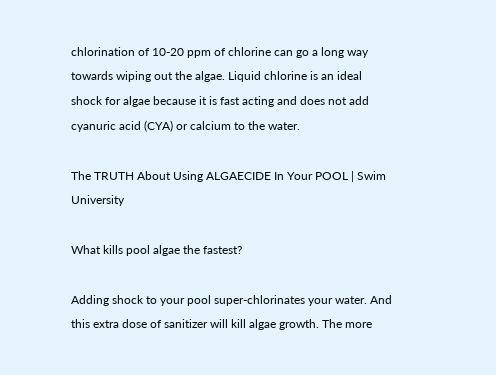chlorination of 10-20 ppm of chlorine can go a long way towards wiping out the algae. Liquid chlorine is an ideal shock for algae because it is fast acting and does not add cyanuric acid (CYA) or calcium to the water.

The TRUTH About Using ALGAECIDE In Your POOL | Swim University

What kills pool algae the fastest?

Adding shock to your pool super-chlorinates your water. And this extra dose of sanitizer will kill algae growth. The more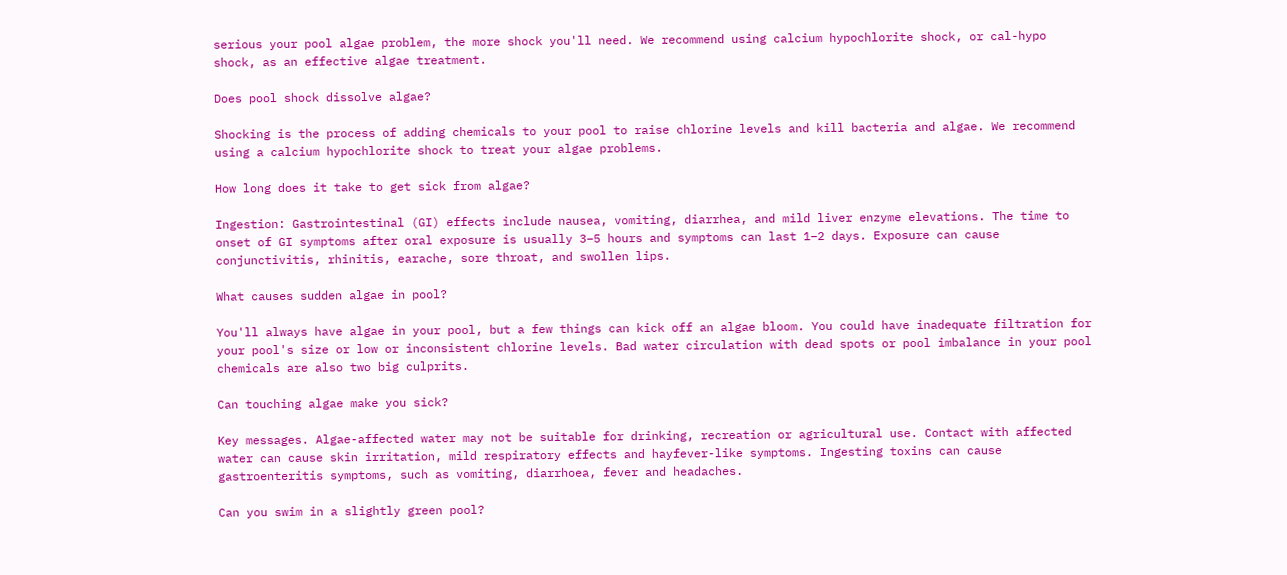serious your pool algae problem, the more shock you'll need. We recommend using calcium hypochlorite shock, or cal-hypo shock, as an effective algae treatment.

Does pool shock dissolve algae?

Shocking is the process of adding chemicals to your pool to raise chlorine levels and kill bacteria and algae. We recommend using a calcium hypochlorite shock to treat your algae problems.

How long does it take to get sick from algae?

Ingestion: Gastrointestinal (GI) effects include nausea, vomiting, diarrhea, and mild liver enzyme elevations. The time to onset of GI symptoms after oral exposure is usually 3–5 hours and symptoms can last 1–2 days. Exposure can cause conjunctivitis, rhinitis, earache, sore throat, and swollen lips.

What causes sudden algae in pool?

You'll always have algae in your pool, but a few things can kick off an algae bloom. You could have inadequate filtration for your pool's size or low or inconsistent chlorine levels. Bad water circulation with dead spots or pool imbalance in your pool chemicals are also two big culprits.

Can touching algae make you sick?

Key messages. Algae-affected water may not be suitable for drinking, recreation or agricultural use. Contact with affected water can cause skin irritation, mild respiratory effects and hayfever-like symptoms. Ingesting toxins can cause gastroenteritis symptoms, such as vomiting, diarrhoea, fever and headaches.

Can you swim in a slightly green pool?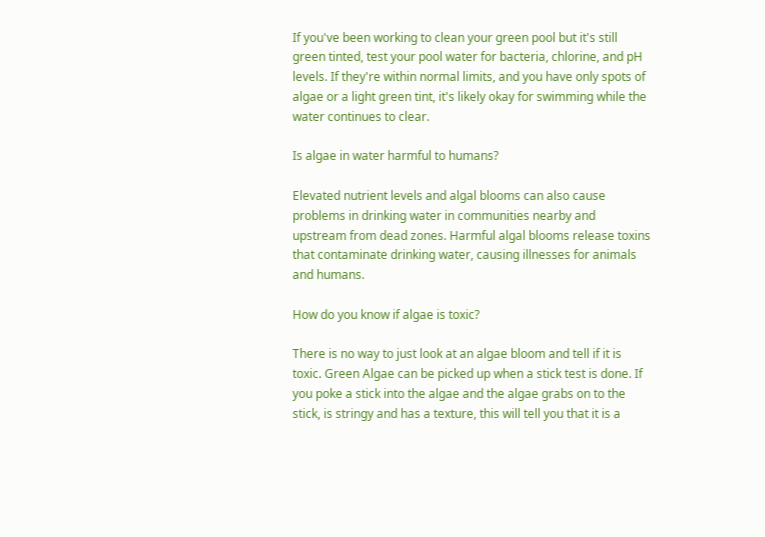If you've been working to clean your green pool but it's still green tinted, test your pool water for bacteria, chlorine, and pH levels. If they're within normal limits, and you have only spots of algae or a light green tint, it's likely okay for swimming while the water continues to clear.

Is algae in water harmful to humans?

Elevated nutrient levels and algal blooms can also cause problems in drinking water in communities nearby and upstream from dead zones. Harmful algal blooms release toxins that contaminate drinking water, causing illnesses for animals and humans.

How do you know if algae is toxic?

There is no way to just look at an algae bloom and tell if it is toxic. Green Algae can be picked up when a stick test is done. If you poke a stick into the algae and the algae grabs on to the stick, is stringy and has a texture, this will tell you that it is a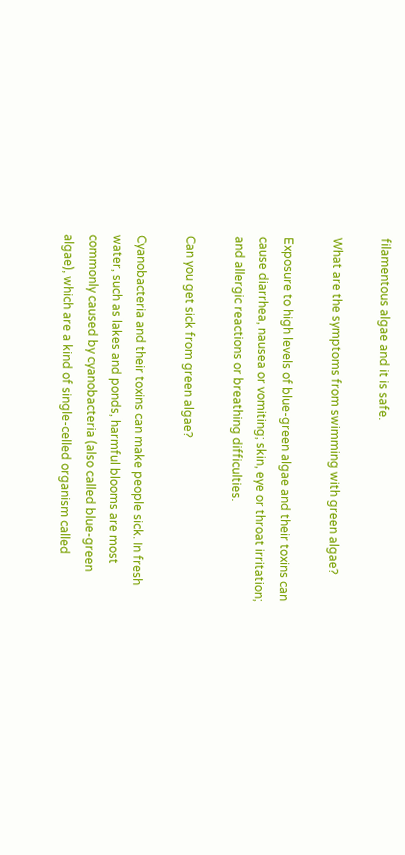filamentous algae and it is safe.

What are the symptoms from swimming with green algae?

Exposure to high levels of blue-green algae and their toxins can cause diarrhea, nausea or vomiting; skin, eye or throat irritation; and allergic reactions or breathing difficulties.

Can you get sick from green algae?

Cyanobacteria and their toxins can make people sick. In fresh water, such as lakes and ponds, harmful blooms are most commonly caused by cyanobacteria (also called blue-green algae), which are a kind of single-celled organism called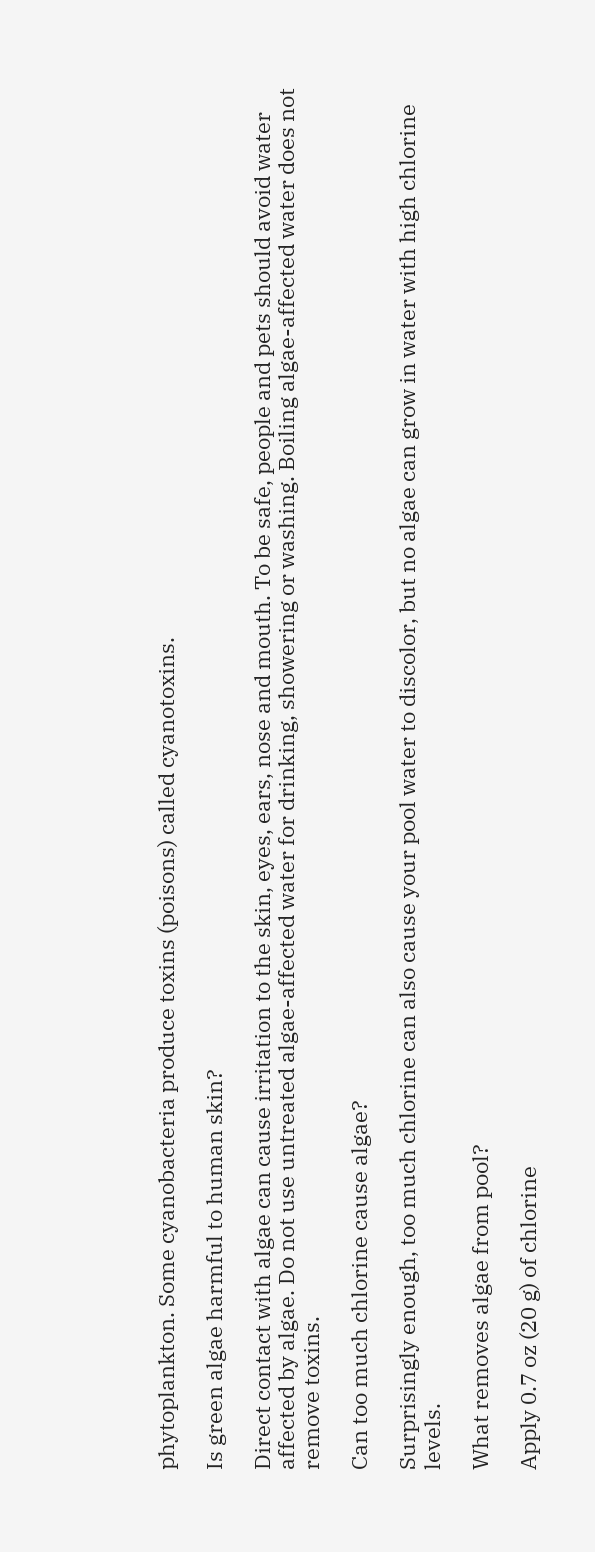phytoplankton. Some cyanobacteria produce toxins (poisons) called cyanotoxins.

Is green algae harmful to human skin?

Direct contact with algae can cause irritation to the skin, eyes, ears, nose and mouth. To be safe, people and pets should avoid water affected by algae. Do not use untreated algae-affected water for drinking, showering or washing. Boiling algae-affected water does not remove toxins.

Can too much chlorine cause algae?

Surprisingly enough, too much chlorine can also cause your pool water to discolor, but no algae can grow in water with high chlorine levels.

What removes algae from pool?

Apply 0.7 oz (20 g) of chlorine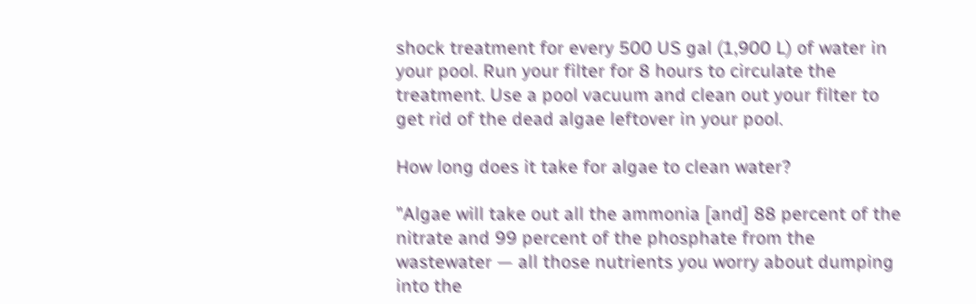shock treatment for every 500 US gal (1,900 L) of water in your pool. Run your filter for 8 hours to circulate the treatment. Use a pool vacuum and clean out your filter to get rid of the dead algae leftover in your pool.

How long does it take for algae to clean water?

"Algae will take out all the ammonia [and] 88 percent of the nitrate and 99 percent of the phosphate from the wastewater — all those nutrients you worry about dumping into the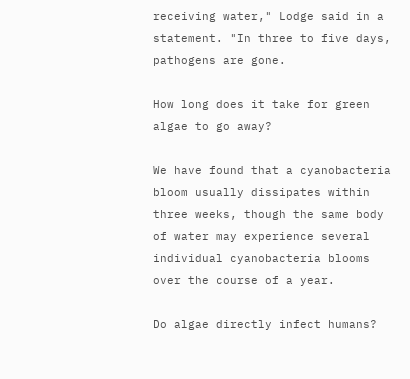receiving water," Lodge said in a statement. "In three to five days, pathogens are gone.

How long does it take for green algae to go away?

We have found that a cyanobacteria bloom usually dissipates within three weeks, though the same body of water may experience several individual cyanobacteria blooms over the course of a year.

Do algae directly infect humans?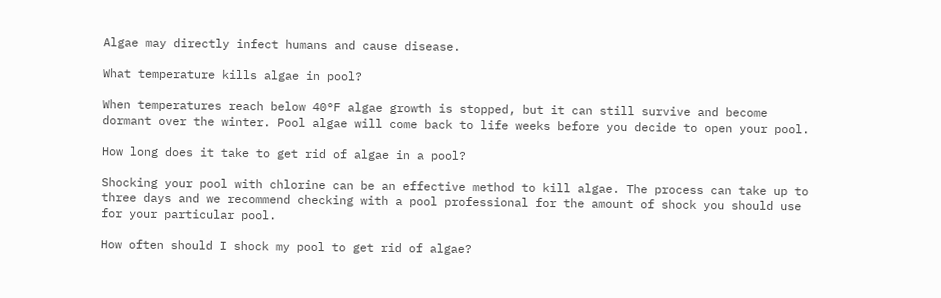Algae may directly infect humans and cause disease.

What temperature kills algae in pool?

When temperatures reach below 40°F algae growth is stopped, but it can still survive and become dormant over the winter. Pool algae will come back to life weeks before you decide to open your pool.

How long does it take to get rid of algae in a pool?

Shocking your pool with chlorine can be an effective method to kill algae. The process can take up to three days and we recommend checking with a pool professional for the amount of shock you should use for your particular pool.

How often should I shock my pool to get rid of algae?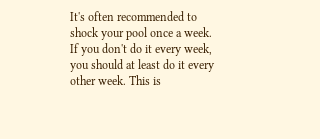It's often recommended to shock your pool once a week. If you don't do it every week, you should at least do it every other week. This is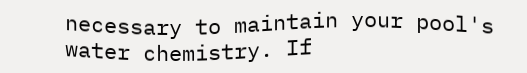necessary to maintain your pool's water chemistry. If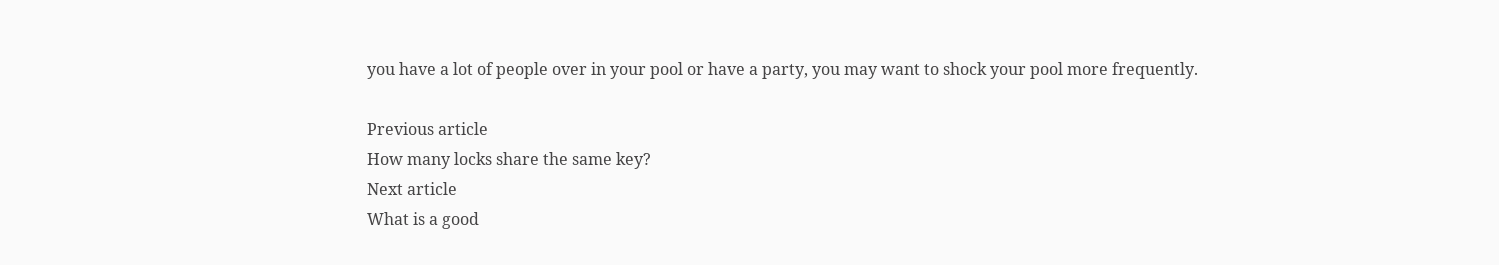you have a lot of people over in your pool or have a party, you may want to shock your pool more frequently.

Previous article
How many locks share the same key?
Next article
What is a good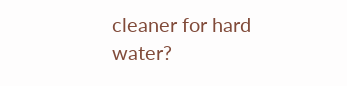cleaner for hard water?